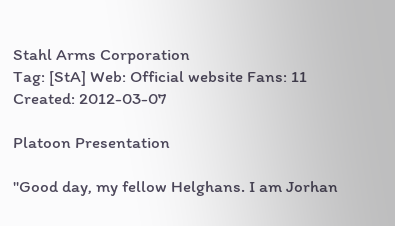Stahl Arms Corporation
Tag: [StA] Web: Official website Fans: 11 Created: 2012-03-07

Platoon Presentation

"Good day, my fellow Helghans. I am Jorhan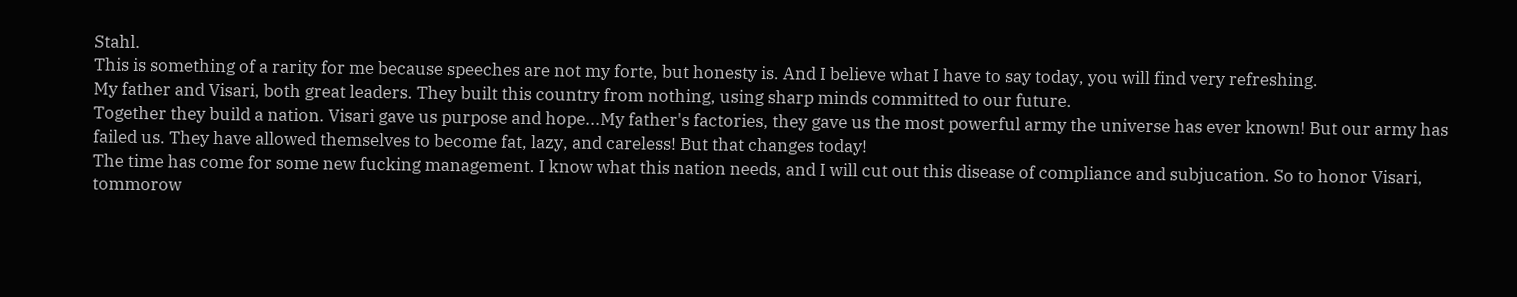Stahl.
This is something of a rarity for me because speeches are not my forte, but honesty is. And I believe what I have to say today, you will find very refreshing.
My father and Visari, both great leaders. They built this country from nothing, using sharp minds committed to our future.
Together they build a nation. Visari gave us purpose and hope...My father's factories, they gave us the most powerful army the universe has ever known! But our army has failed us. They have allowed themselves to become fat, lazy, and careless! But that changes today!
The time has come for some new fucking management. I know what this nation needs, and I will cut out this disease of compliance and subjucation. So to honor Visari, tommorow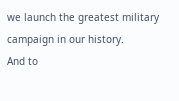we launch the greatest military campaign in our history.
And to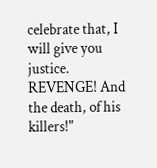celebrate that, I will give you justice. REVENGE! And the death, of his killers!"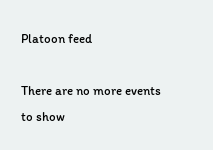Platoon feed

There are no more events to show